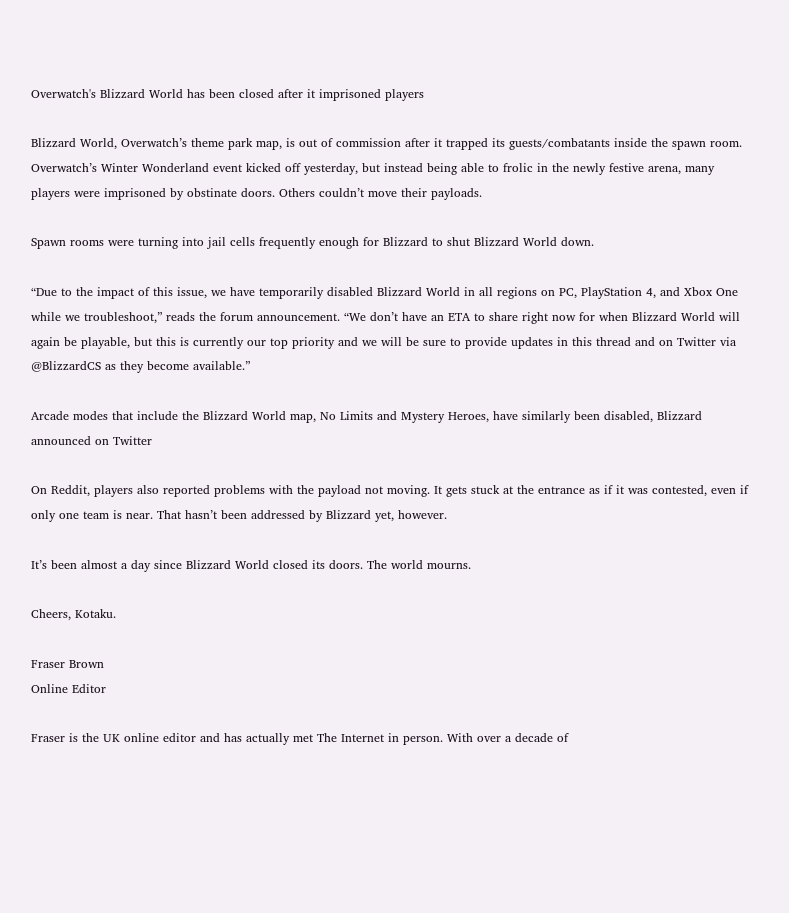Overwatch's Blizzard World has been closed after it imprisoned players

Blizzard World, Overwatch’s theme park map, is out of commission after it trapped its guests/combatants inside the spawn room. Overwatch’s Winter Wonderland event kicked off yesterday, but instead being able to frolic in the newly festive arena, many players were imprisoned by obstinate doors. Others couldn’t move their payloads.

Spawn rooms were turning into jail cells frequently enough for Blizzard to shut Blizzard World down.

“Due to the impact of this issue, we have temporarily disabled Blizzard World in all regions on PC, PlayStation 4, and Xbox One while we troubleshoot,” reads the forum announcement. “We don’t have an ETA to share right now for when Blizzard World will again be playable, but this is currently our top priority and we will be sure to provide updates in this thread and on Twitter via @BlizzardCS as they become available.”

Arcade modes that include the Blizzard World map, No Limits and Mystery Heroes, have similarly been disabled, Blizzard announced on Twitter

On Reddit, players also reported problems with the payload not moving. It gets stuck at the entrance as if it was contested, even if only one team is near. That hasn’t been addressed by Blizzard yet, however.

It’s been almost a day since Blizzard World closed its doors. The world mourns.

Cheers, Kotaku.

Fraser Brown
Online Editor

Fraser is the UK online editor and has actually met The Internet in person. With over a decade of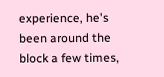experience, he's been around the block a few times,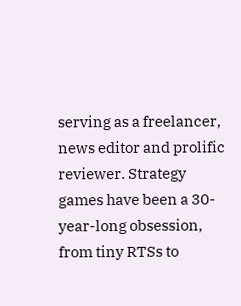serving as a freelancer, news editor and prolific reviewer. Strategy games have been a 30-year-long obsession, from tiny RTSs to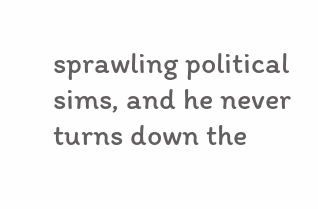sprawling political sims, and he never turns down the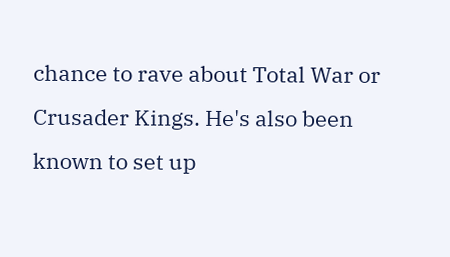chance to rave about Total War or Crusader Kings. He's also been known to set up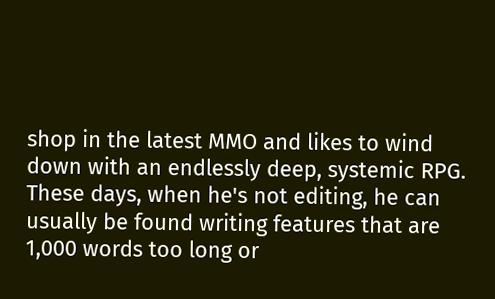shop in the latest MMO and likes to wind down with an endlessly deep, systemic RPG. These days, when he's not editing, he can usually be found writing features that are 1,000 words too long or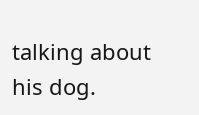talking about his dog.